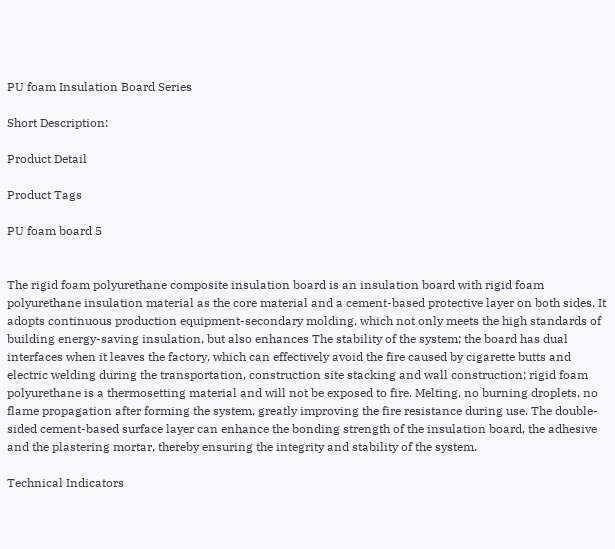PU foam Insulation Board Series

Short Description:

Product Detail

Product Tags

PU foam board 5


The rigid foam polyurethane composite insulation board is an insulation board with rigid foam polyurethane insulation material as the core material and a cement-based protective layer on both sides. It adopts continuous production equipment-secondary molding, which not only meets the high standards of building energy-saving insulation, but also enhances The stability of the system; the board has dual interfaces when it leaves the factory, which can effectively avoid the fire caused by cigarette butts and electric welding during the transportation, construction site stacking and wall construction; rigid foam polyurethane is a thermosetting material and will not be exposed to fire. Melting, no burning droplets, no flame propagation after forming the system, greatly improving the fire resistance during use. The double-sided cement-based surface layer can enhance the bonding strength of the insulation board, the adhesive and the plastering mortar, thereby ensuring the integrity and stability of the system.

Technical Indicators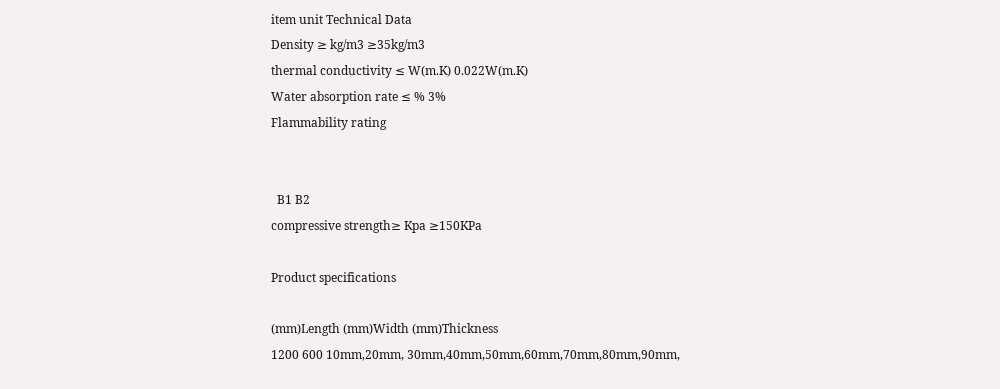item unit Technical Data
Density ≥ kg/m3 ≥35kg/m3
thermal conductivity ≤ W(m.K) 0.022W(m.K)
Water absorption rate ≤ % 3%
Flammability rating


  B1 B2
compressive strength≥ Kpa ≥150KPa

Product specifications

(mm)Length (mm)Width (mm)Thickness
1200 600 10mm,20mm, 30mm,40mm,50mm,60mm,70mm,80mm,90mm,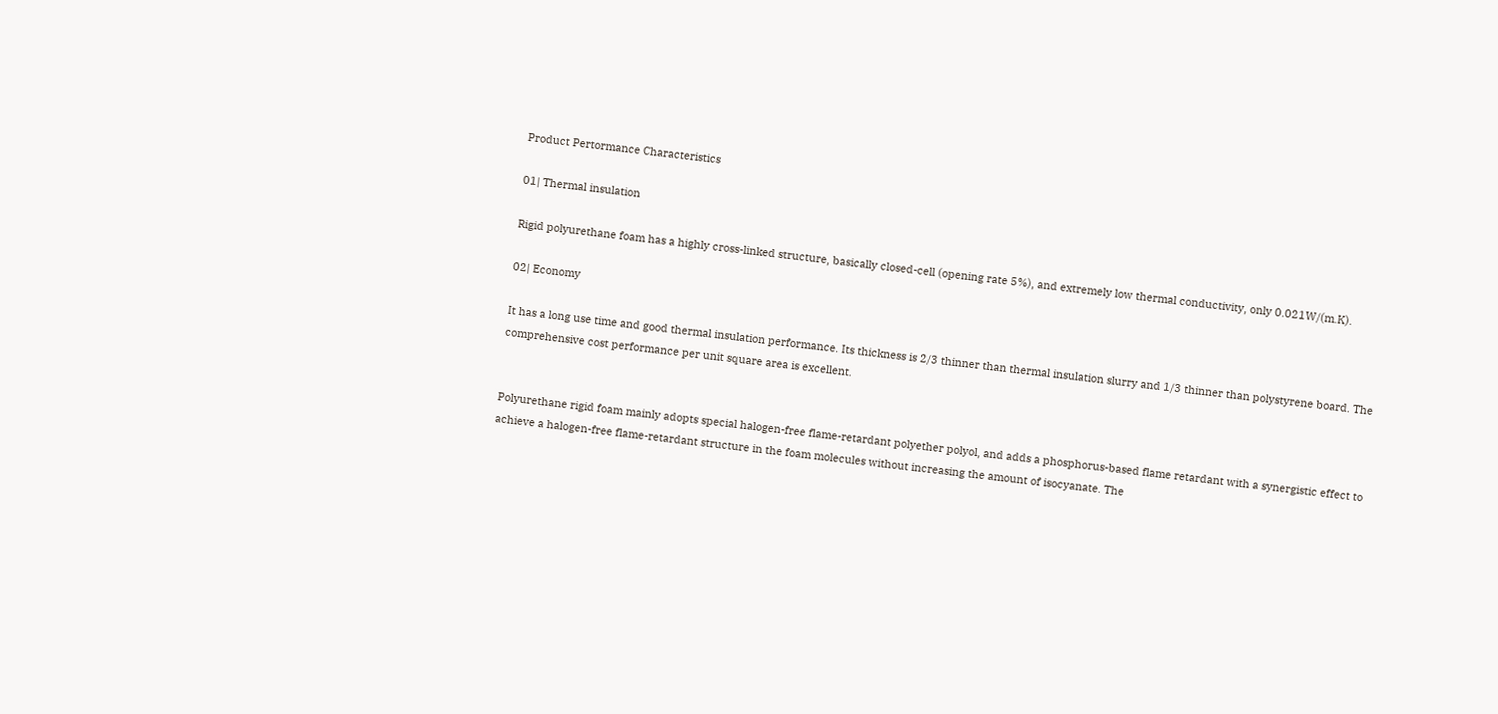Product Pertormance Characteristics

01| Thermal insulation

Rigid polyurethane foam has a highly cross-linked structure, basically closed-cell (opening rate 5%), and extremely low thermal conductivity, only 0.021W/(m.K).

02| Economy

It has a long use time and good thermal insulation performance. Its thickness is 2/3 thinner than thermal insulation slurry and 1/3 thinner than polystyrene board. The comprehensive cost performance per unit square area is excellent.


Polyurethane rigid foam mainly adopts special halogen-free flame-retardant polyether polyol, and adds a phosphorus-based flame retardant with a synergistic effect to achieve a halogen-free flame-retardant structure in the foam molecules without increasing the amount of isocyanate. The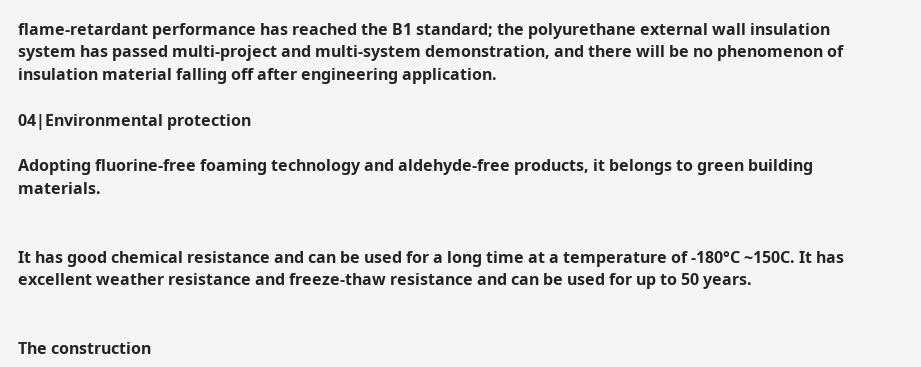flame-retardant performance has reached the B1 standard; the polyurethane external wall insulation system has passed multi-project and multi-system demonstration, and there will be no phenomenon of insulation material falling off after engineering application.

04|Environmental protection

Adopting fluorine-free foaming technology and aldehyde-free products, it belongs to green building materials.


It has good chemical resistance and can be used for a long time at a temperature of -180°C ~150C. It has excellent weather resistance and freeze-thaw resistance and can be used for up to 50 years.


The construction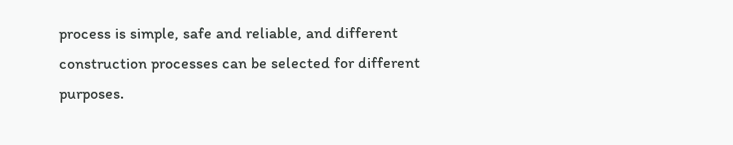process is simple, safe and reliable, and different construction processes can be selected for different purposes.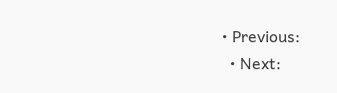• Previous:
  • Next: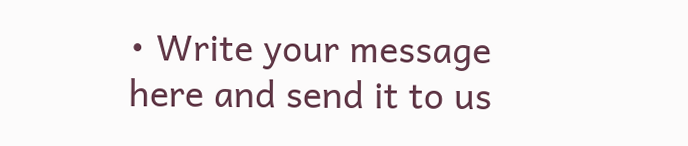• Write your message here and send it to us